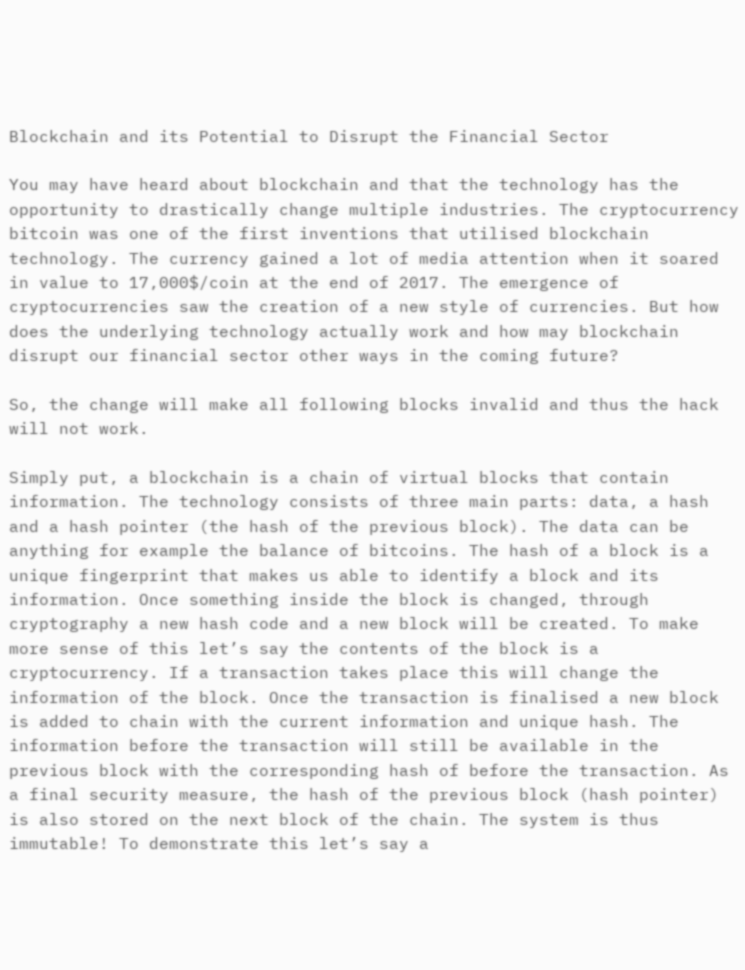Blockchain and its Potential to Disrupt the Financial Sector

You may have heard about blockchain and that the technology has the opportunity to drastically change multiple industries. The cryptocurrency bitcoin was one of the first inventions that utilised blockchain technology. The currency gained a lot of media attention when it soared in value to 17,000$/coin at the end of 2017. The emergence of cryptocurrencies saw the creation of a new style of currencies. But how does the underlying technology actually work and how may blockchain disrupt our financial sector other ways in the coming future?

So, the change will make all following blocks invalid and thus the hack will not work.

Simply put, a blockchain is a chain of virtual blocks that contain information. The technology consists of three main parts: data, a hash and a hash pointer (the hash of the previous block). The data can be anything for example the balance of bitcoins. The hash of a block is a unique fingerprint that makes us able to identify a block and its information. Once something inside the block is changed, through cryptography a new hash code and a new block will be created. To make more sense of this let’s say the contents of the block is a cryptocurrency. If a transaction takes place this will change the information of the block. Once the transaction is finalised a new block is added to chain with the current information and unique hash. The information before the transaction will still be available in the previous block with the corresponding hash of before the transaction. As a final security measure, the hash of the previous block (hash pointer) is also stored on the next block of the chain. The system is thus immutable! To demonstrate this let’s say a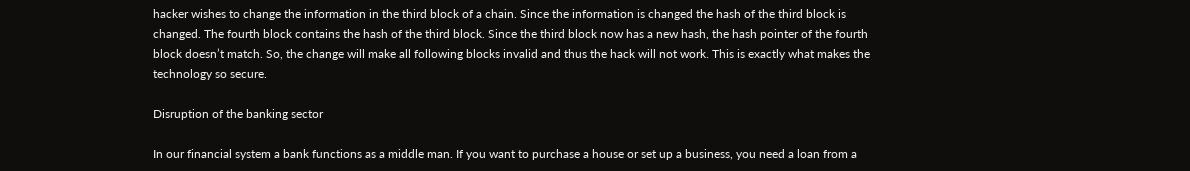hacker wishes to change the information in the third block of a chain. Since the information is changed the hash of the third block is changed. The fourth block contains the hash of the third block. Since the third block now has a new hash, the hash pointer of the fourth block doesn’t match. So, the change will make all following blocks invalid and thus the hack will not work. This is exactly what makes the technology so secure.

Disruption of the banking sector

In our financial system a bank functions as a middle man. If you want to purchase a house or set up a business, you need a loan from a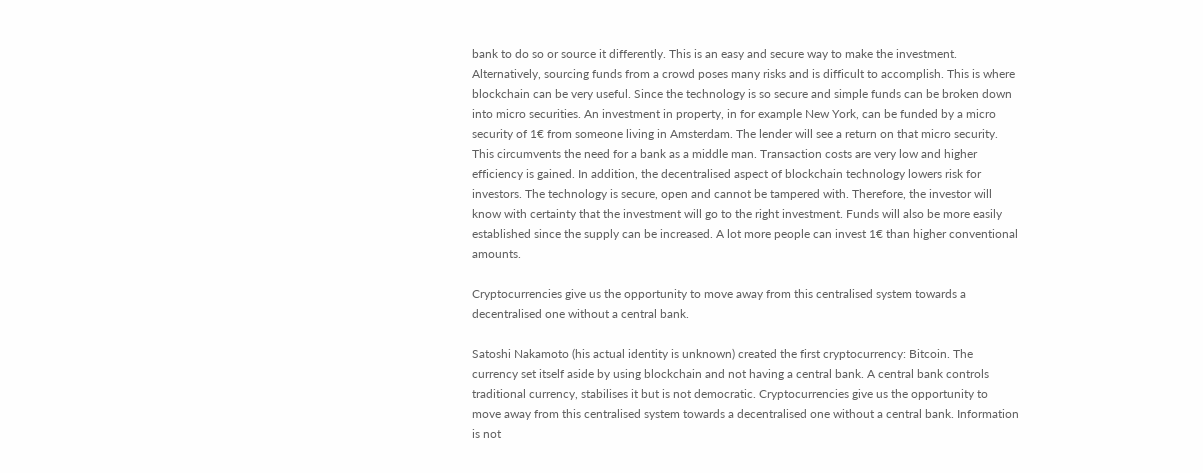bank to do so or source it differently. This is an easy and secure way to make the investment. Alternatively, sourcing funds from a crowd poses many risks and is difficult to accomplish. This is where blockchain can be very useful. Since the technology is so secure and simple funds can be broken down into micro securities. An investment in property, in for example New York, can be funded by a micro security of 1€ from someone living in Amsterdam. The lender will see a return on that micro security. This circumvents the need for a bank as a middle man. Transaction costs are very low and higher efficiency is gained. In addition, the decentralised aspect of blockchain technology lowers risk for investors. The technology is secure, open and cannot be tampered with. Therefore, the investor will know with certainty that the investment will go to the right investment. Funds will also be more easily established since the supply can be increased. A lot more people can invest 1€ than higher conventional amounts.

Cryptocurrencies give us the opportunity to move away from this centralised system towards a decentralised one without a central bank.

Satoshi Nakamoto (his actual identity is unknown) created the first cryptocurrency: Bitcoin. The currency set itself aside by using blockchain and not having a central bank. A central bank controls traditional currency, stabilises it but is not democratic. Cryptocurrencies give us the opportunity to move away from this centralised system towards a decentralised one without a central bank. Information is not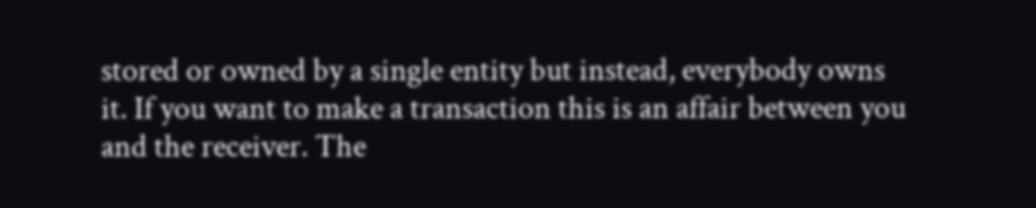stored or owned by a single entity but instead, everybody owns it. If you want to make a transaction this is an affair between you and the receiver. The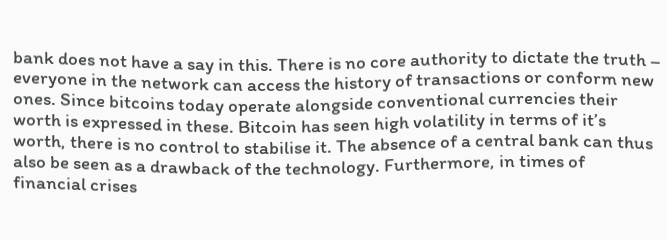bank does not have a say in this. There is no core authority to dictate the truth – everyone in the network can access the history of transactions or conform new ones. Since bitcoins today operate alongside conventional currencies their worth is expressed in these. Bitcoin has seen high volatility in terms of it’s worth, there is no control to stabilise it. The absence of a central bank can thus also be seen as a drawback of the technology. Furthermore, in times of financial crises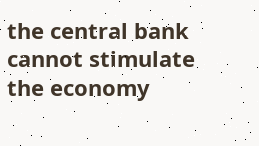the central bank cannot stimulate the economy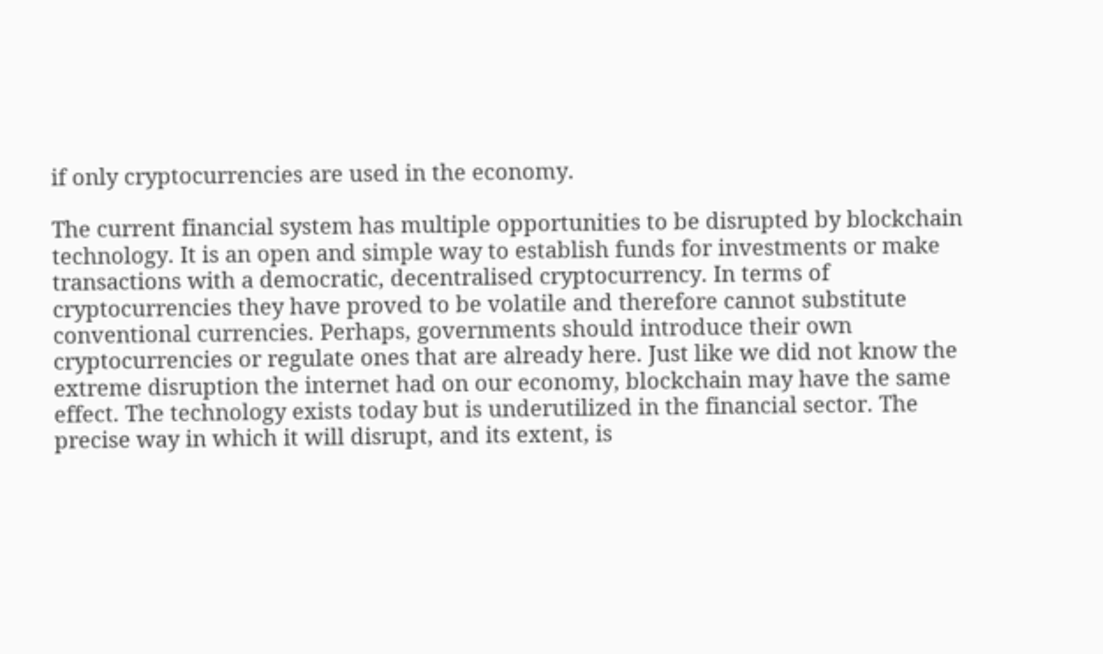if only cryptocurrencies are used in the economy.

The current financial system has multiple opportunities to be disrupted by blockchain technology. It is an open and simple way to establish funds for investments or make transactions with a democratic, decentralised cryptocurrency. In terms of cryptocurrencies they have proved to be volatile and therefore cannot substitute conventional currencies. Perhaps, governments should introduce their own cryptocurrencies or regulate ones that are already here. Just like we did not know the extreme disruption the internet had on our economy, blockchain may have the same effect. The technology exists today but is underutilized in the financial sector. The precise way in which it will disrupt, and its extent, is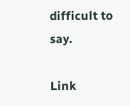difficult to say.

Link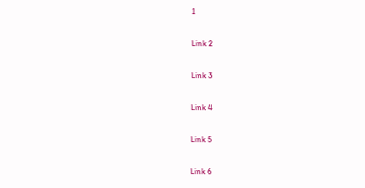1

Link 2

Link 3

Link 4

Link 5

Link 6